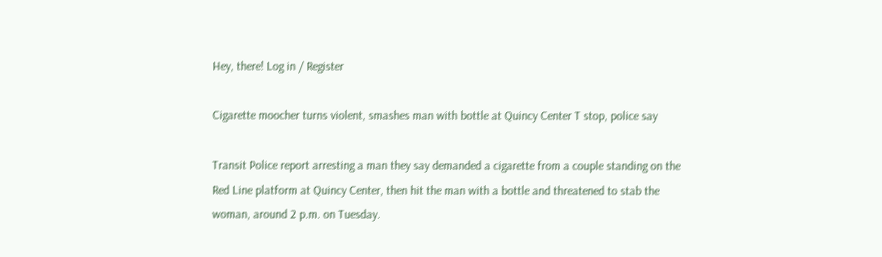Hey, there! Log in / Register

Cigarette moocher turns violent, smashes man with bottle at Quincy Center T stop, police say

Transit Police report arresting a man they say demanded a cigarette from a couple standing on the Red Line platform at Quincy Center, then hit the man with a bottle and threatened to stab the woman, around 2 p.m. on Tuesday.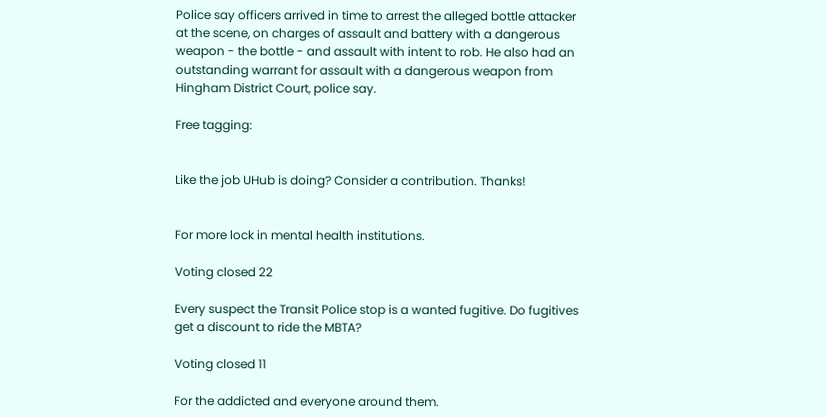Police say officers arrived in time to arrest the alleged bottle attacker at the scene, on charges of assault and battery with a dangerous weapon - the bottle - and assault with intent to rob. He also had an outstanding warrant for assault with a dangerous weapon from Hingham District Court, police say.

Free tagging:


Like the job UHub is doing? Consider a contribution. Thanks!


For more lock in mental health institutions.

Voting closed 22

Every suspect the Transit Police stop is a wanted fugitive. Do fugitives get a discount to ride the MBTA?

Voting closed 11

For the addicted and everyone around them.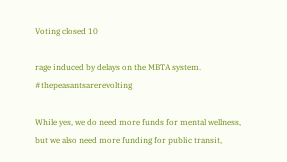Voting closed 10

rage induced by delays on the MBTA system. #thepeasantsarerevolting

While yes, we do need more funds for mental wellness, but we also need more funding for public transit,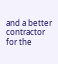and a better contractor for the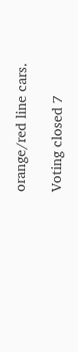orange/red line cars.

Voting closed 7